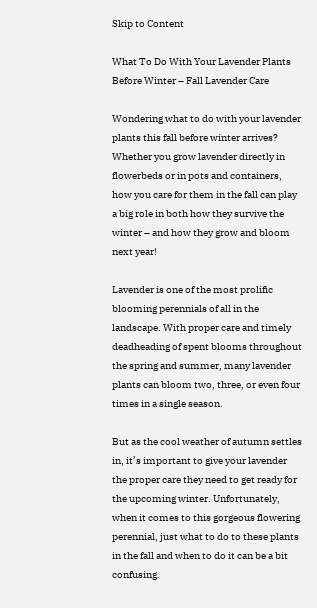Skip to Content

What To Do With Your Lavender Plants Before Winter – Fall Lavender Care

Wondering what to do with your lavender plants this fall before winter arrives? Whether you grow lavender directly in flowerbeds or in pots and containers, how you care for them in the fall can play a big role in both how they survive the winter – and how they grow and bloom next year!

Lavender is one of the most prolific blooming perennials of all in the landscape. With proper care and timely deadheading of spent blooms throughout the spring and summer, many lavender plants can bloom two, three, or even four times in a single season.

But as the cool weather of autumn settles in, it’s important to give your lavender the proper care they need to get ready for the upcoming winter. Unfortunately, when it comes to this gorgeous flowering perennial, just what to do to these plants in the fall and when to do it can be a bit confusing.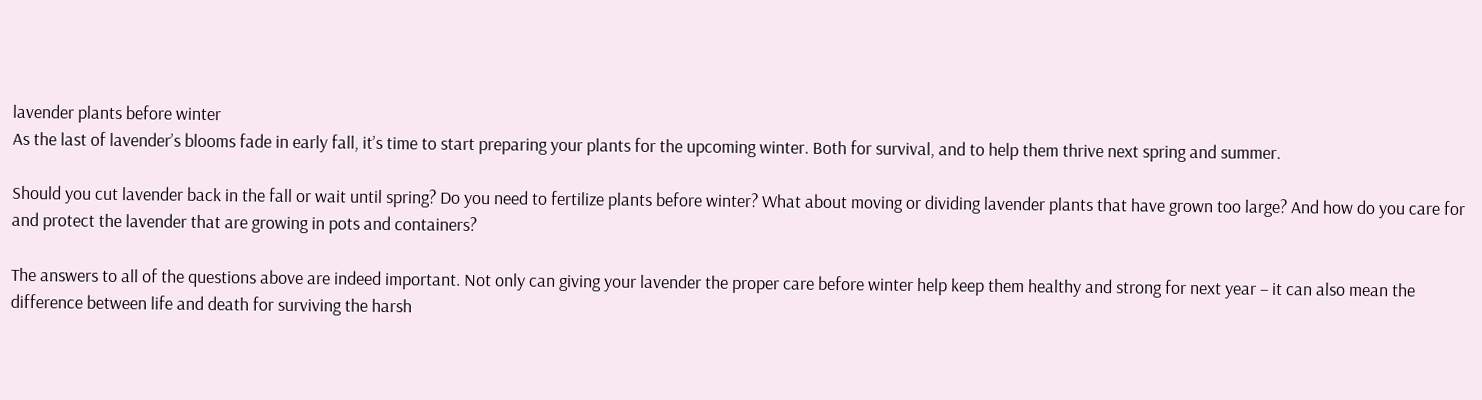lavender plants before winter
As the last of lavender’s blooms fade in early fall, it’s time to start preparing your plants for the upcoming winter. Both for survival, and to help them thrive next spring and summer.

Should you cut lavender back in the fall or wait until spring? Do you need to fertilize plants before winter? What about moving or dividing lavender plants that have grown too large? And how do you care for and protect the lavender that are growing in pots and containers?

The answers to all of the questions above are indeed important. Not only can giving your lavender the proper care before winter help keep them healthy and strong for next year – it can also mean the difference between life and death for surviving the harsh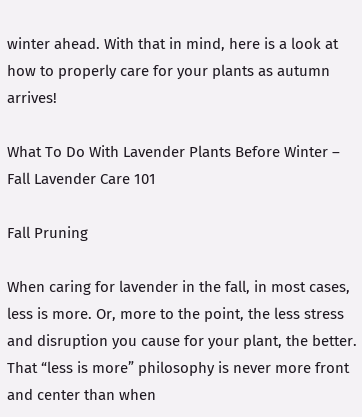winter ahead. With that in mind, here is a look at how to properly care for your plants as autumn arrives!

What To Do With Lavender Plants Before Winter – Fall Lavender Care 101

Fall Pruning

When caring for lavender in the fall, in most cases, less is more. Or, more to the point, the less stress and disruption you cause for your plant, the better. That “less is more” philosophy is never more front and center than when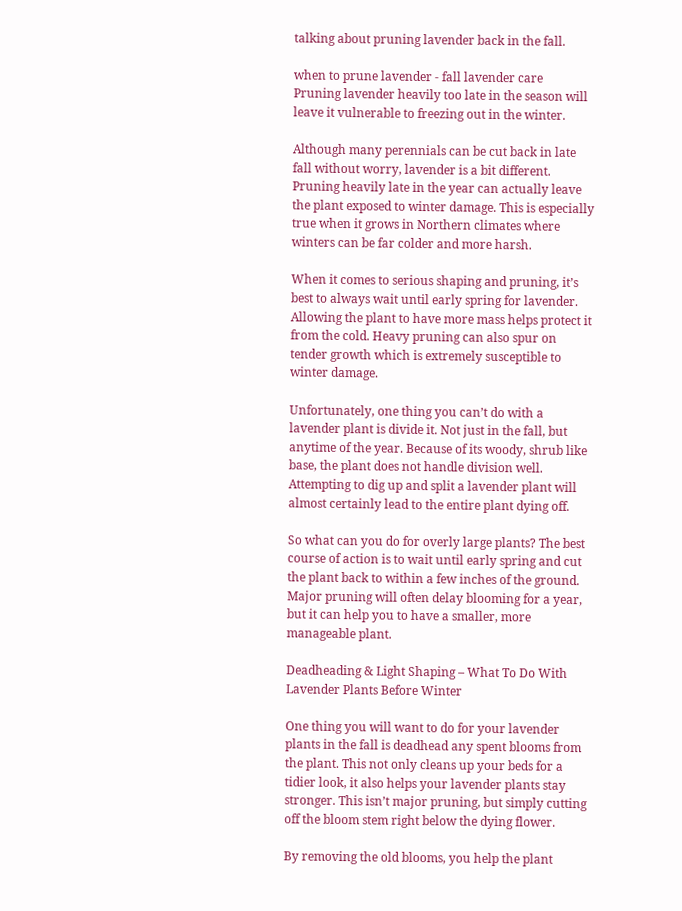talking about pruning lavender back in the fall.

when to prune lavender - fall lavender care
Pruning lavender heavily too late in the season will leave it vulnerable to freezing out in the winter.

Although many perennials can be cut back in late fall without worry, lavender is a bit different. Pruning heavily late in the year can actually leave the plant exposed to winter damage. This is especially true when it grows in Northern climates where winters can be far colder and more harsh.

When it comes to serious shaping and pruning, it’s best to always wait until early spring for lavender. Allowing the plant to have more mass helps protect it from the cold. Heavy pruning can also spur on tender growth which is extremely susceptible to winter damage.

Unfortunately, one thing you can’t do with a lavender plant is divide it. Not just in the fall, but anytime of the year. Because of its woody, shrub like base, the plant does not handle division well. Attempting to dig up and split a lavender plant will almost certainly lead to the entire plant dying off.

So what can you do for overly large plants? The best course of action is to wait until early spring and cut the plant back to within a few inches of the ground. Major pruning will often delay blooming for a year, but it can help you to have a smaller, more manageable plant.

Deadheading & Light Shaping – What To Do With Lavender Plants Before Winter

One thing you will want to do for your lavender plants in the fall is deadhead any spent blooms from the plant. This not only cleans up your beds for a tidier look, it also helps your lavender plants stay stronger. This isn’t major pruning, but simply cutting off the bloom stem right below the dying flower.

By removing the old blooms, you help the plant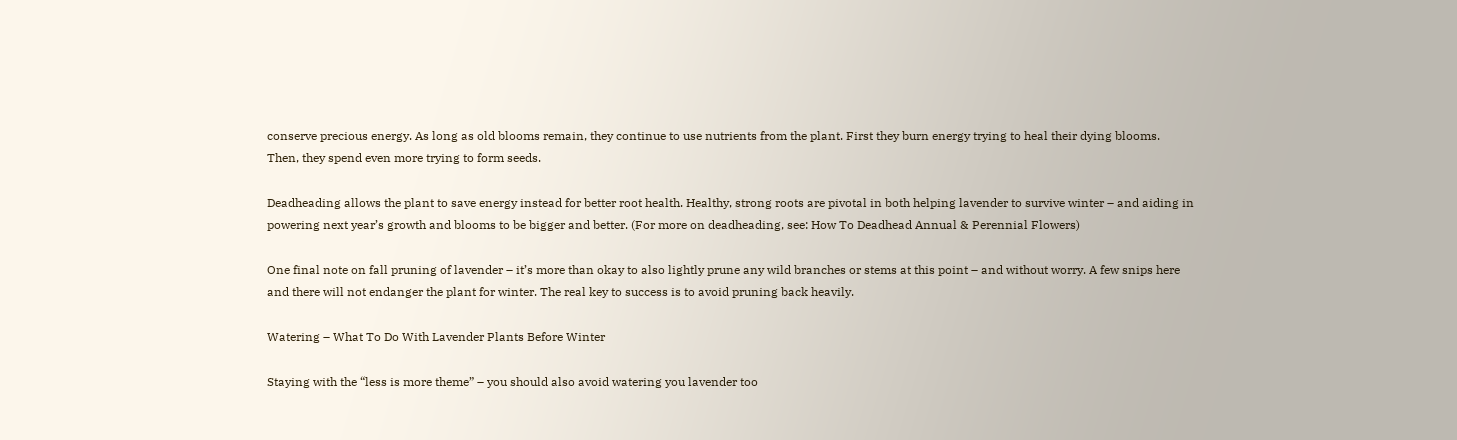conserve precious energy. As long as old blooms remain, they continue to use nutrients from the plant. First they burn energy trying to heal their dying blooms. Then, they spend even more trying to form seeds.

Deadheading allows the plant to save energy instead for better root health. Healthy, strong roots are pivotal in both helping lavender to survive winter – and aiding in powering next year’s growth and blooms to be bigger and better. (For more on deadheading, see: How To Deadhead Annual & Perennial Flowers)

One final note on fall pruning of lavender – it’s more than okay to also lightly prune any wild branches or stems at this point – and without worry. A few snips here and there will not endanger the plant for winter. The real key to success is to avoid pruning back heavily.

Watering – What To Do With Lavender Plants Before Winter

Staying with the “less is more theme” – you should also avoid watering you lavender too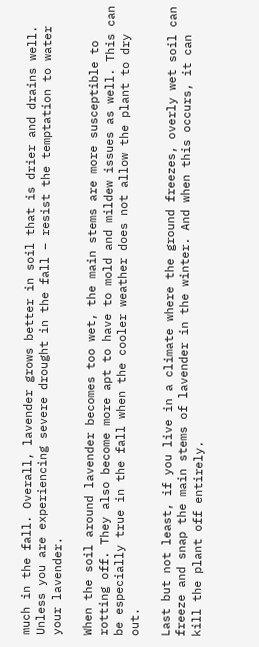much in the fall. Overall, lavender grows better in soil that is drier and drains well. Unless you are experiencing severe drought in the fall – resist the temptation to water your lavender.

When the soil around lavender becomes too wet, the main stems are more susceptible to rotting off. They also become more apt to have to mold and mildew issues as well. This can be especially true in the fall when the cooler weather does not allow the plant to dry out.

Last but not least, if you live in a climate where the ground freezes, overly wet soil can freeze and snap the main stems of lavender in the winter. And when this occurs, it can kill the plant off entirely.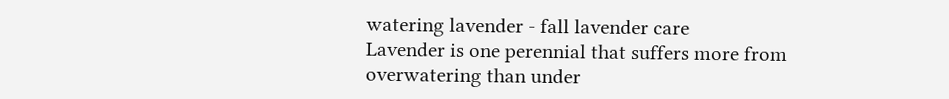watering lavender - fall lavender care
Lavender is one perennial that suffers more from overwatering than under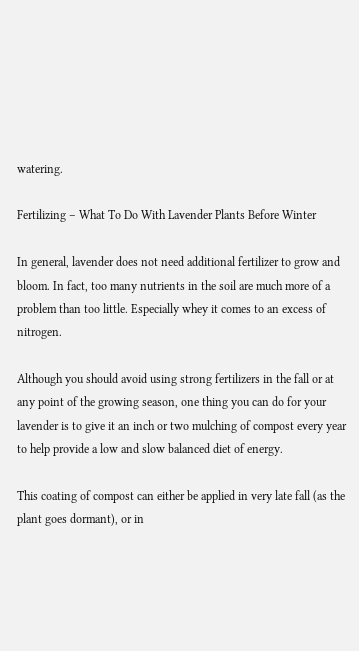watering.

Fertilizing – What To Do With Lavender Plants Before Winter

In general, lavender does not need additional fertilizer to grow and bloom. In fact, too many nutrients in the soil are much more of a problem than too little. Especially whey it comes to an excess of nitrogen.

Although you should avoid using strong fertilizers in the fall or at any point of the growing season, one thing you can do for your lavender is to give it an inch or two mulching of compost every year to help provide a low and slow balanced diet of energy.

This coating of compost can either be applied in very late fall (as the plant goes dormant), or in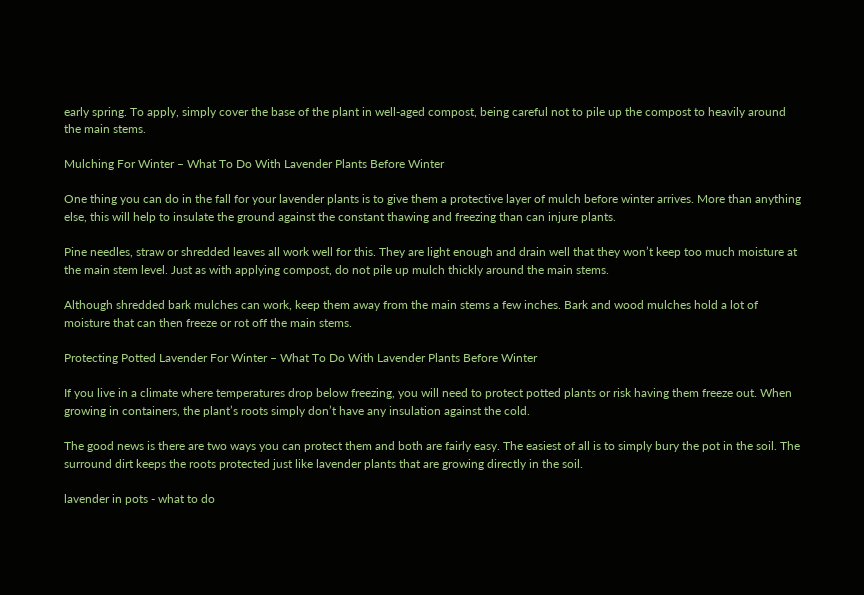early spring. To apply, simply cover the base of the plant in well-aged compost, being careful not to pile up the compost to heavily around the main stems.

Mulching For Winter – What To Do With Lavender Plants Before Winter

One thing you can do in the fall for your lavender plants is to give them a protective layer of mulch before winter arrives. More than anything else, this will help to insulate the ground against the constant thawing and freezing than can injure plants.

Pine needles, straw or shredded leaves all work well for this. They are light enough and drain well that they won’t keep too much moisture at the main stem level. Just as with applying compost, do not pile up mulch thickly around the main stems.

Although shredded bark mulches can work, keep them away from the main stems a few inches. Bark and wood mulches hold a lot of moisture that can then freeze or rot off the main stems.

Protecting Potted Lavender For Winter – What To Do With Lavender Plants Before Winter

If you live in a climate where temperatures drop below freezing, you will need to protect potted plants or risk having them freeze out. When growing in containers, the plant’s roots simply don’t have any insulation against the cold.

The good news is there are two ways you can protect them and both are fairly easy. The easiest of all is to simply bury the pot in the soil. The surround dirt keeps the roots protected just like lavender plants that are growing directly in the soil.

lavender in pots - what to do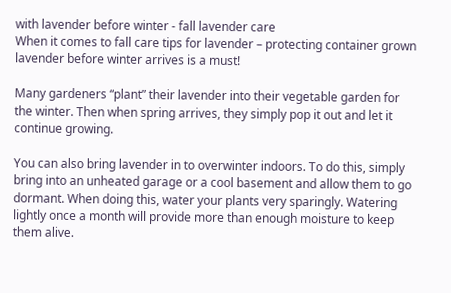with lavender before winter - fall lavender care
When it comes to fall care tips for lavender – protecting container grown lavender before winter arrives is a must!

Many gardeners “plant” their lavender into their vegetable garden for the winter. Then when spring arrives, they simply pop it out and let it continue growing.

You can also bring lavender in to overwinter indoors. To do this, simply bring into an unheated garage or a cool basement and allow them to go dormant. When doing this, water your plants very sparingly. Watering lightly once a month will provide more than enough moisture to keep them alive.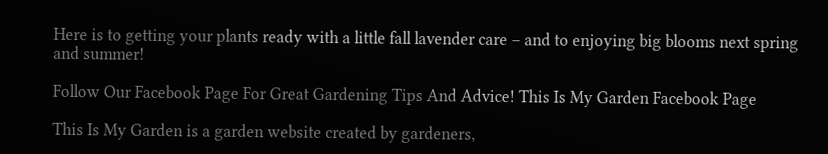Here is to getting your plants ready with a little fall lavender care – and to enjoying big blooms next spring and summer!

Follow Our Facebook Page For Great Gardening Tips And Advice! This Is My Garden Facebook Page

This Is My Garden is a garden website created by gardeners,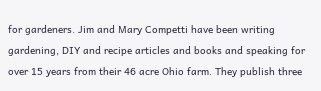for gardeners. Jim and Mary Competti have been writing gardening, DIY and recipe articles and books and speaking for over 15 years from their 46 acre Ohio farm. They publish three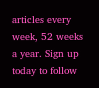articles every week, 52 weeks a year. Sign up today to follow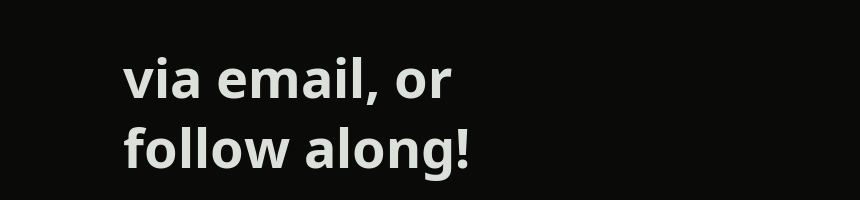via email, or follow along!